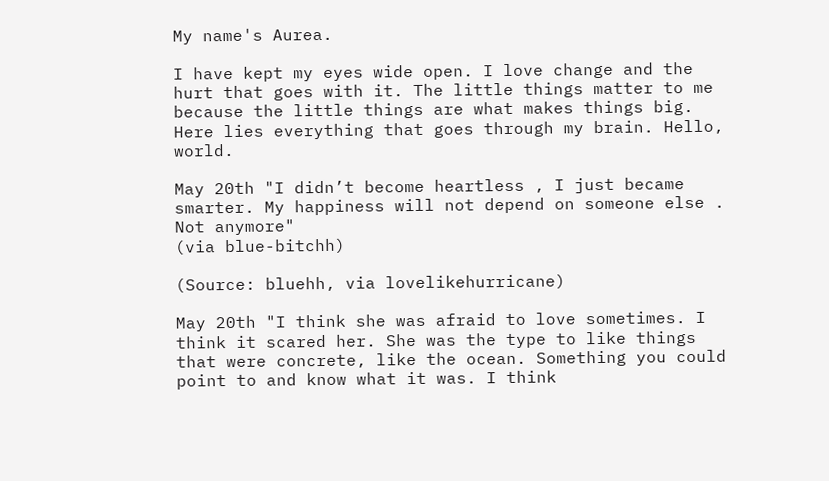My name's Aurea.

I have kept my eyes wide open. I love change and the hurt that goes with it. The little things matter to me because the little things are what makes things big. Here lies everything that goes through my brain. Hello, world.

May 20th "I didn’t become heartless , I just became smarter. My happiness will not depend on someone else . Not anymore"
(via blue-bitchh)

(Source: bluehh, via lovelikehurricane)

May 20th "I think she was afraid to love sometimes. I think it scared her. She was the type to like things that were concrete, like the ocean. Something you could point to and know what it was. I think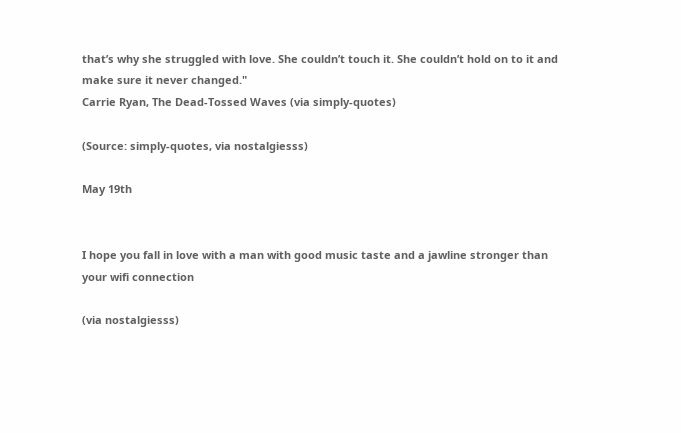that’s why she struggled with love. She couldn’t touch it. She couldn’t hold on to it and make sure it never changed."
Carrie Ryan, The Dead-Tossed Waves (via simply-quotes)

(Source: simply-quotes, via nostalgiesss)

May 19th


I hope you fall in love with a man with good music taste and a jawline stronger than your wifi connection

(via nostalgiesss)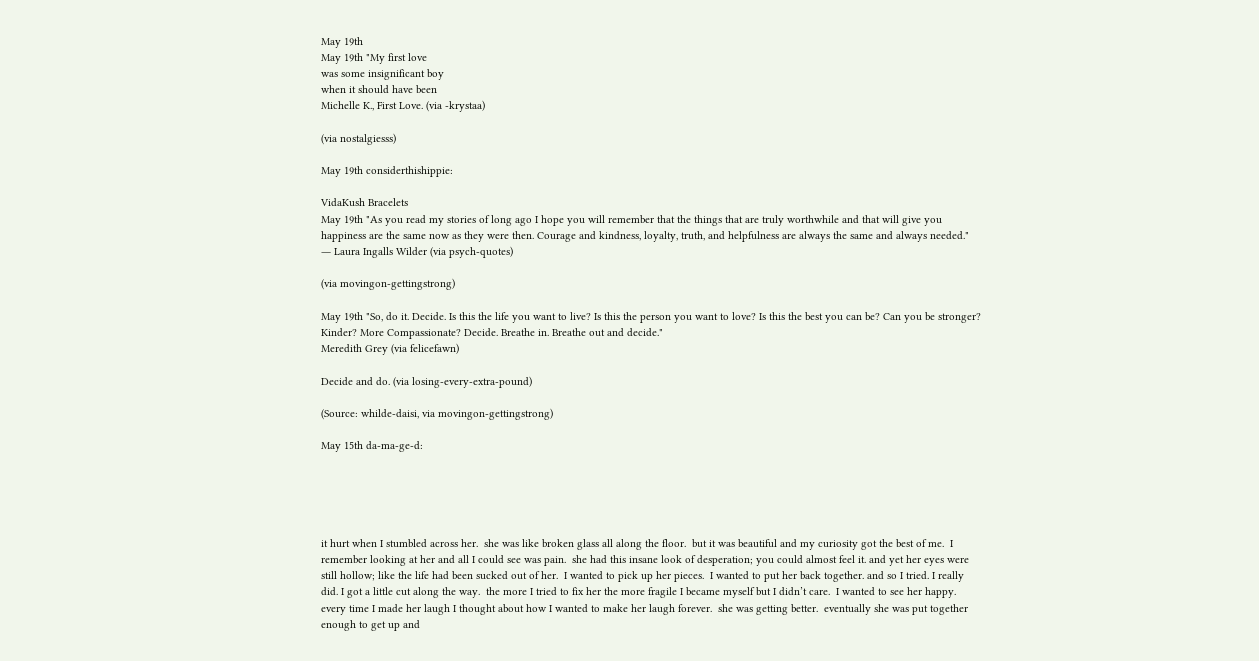May 19th
May 19th "My first love
was some insignificant boy
when it should have been
Michelle K., First Love. (via -krystaa)

(via nostalgiesss)

May 19th considerthishippie:

VidaKush Bracelets
May 19th "As you read my stories of long ago I hope you will remember that the things that are truly worthwhile and that will give you happiness are the same now as they were then. Courage and kindness, loyalty, truth, and helpfulness are always the same and always needed."
― Laura Ingalls Wilder (via psych-quotes)

(via movingon-gettingstrong)

May 19th "So, do it. Decide. Is this the life you want to live? Is this the person you want to love? Is this the best you can be? Can you be stronger? Kinder? More Compassionate? Decide. Breathe in. Breathe out and decide."
Meredith Grey (via felicefawn)

Decide and do. (via losing-every-extra-pound)

(Source: whilde-daisi, via movingon-gettingstrong)

May 15th da-ma-ge-d:





it hurt when I stumbled across her.  she was like broken glass all along the floor.  but it was beautiful and my curiosity got the best of me.  I remember looking at her and all I could see was pain.  she had this insane look of desperation; you could almost feel it. and yet her eyes were still hollow; like the life had been sucked out of her.  I wanted to pick up her pieces.  I wanted to put her back together. and so I tried. I really did. I got a little cut along the way.  the more I tried to fix her the more fragile I became myself but I didn’t care.  I wanted to see her happy.  every time I made her laugh I thought about how I wanted to make her laugh forever.  she was getting better.  eventually she was put together enough to get up and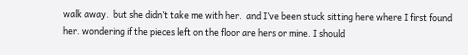walk away.  but she didn’t take me with her.  and I’ve been stuck sitting here where I first found her. wondering if the pieces left on the floor are hers or mine. I should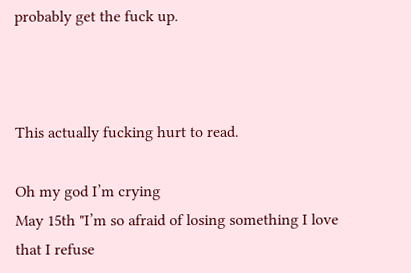probably get the fuck up.



This actually fucking hurt to read.

Oh my god I’m crying
May 15th "I’m so afraid of losing something I love that I refuse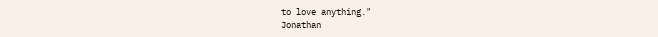to love anything."
Jonathan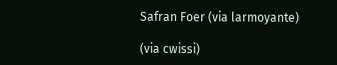Safran Foer (via larmoyante)

(via cwissi)